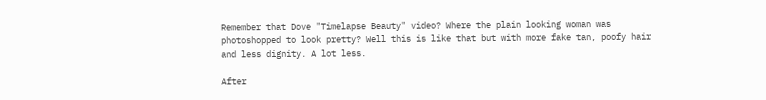Remember that Dove "Timelapse Beauty" video? Where the plain looking woman was photoshopped to look pretty? Well this is like that but with more fake tan, poofy hair and less dignity. A lot less.

After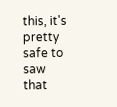this, it's pretty safe to saw that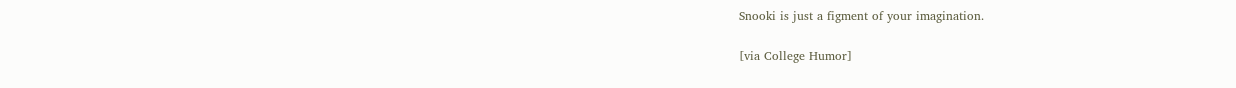Snooki is just a figment of your imagination.

[via College Humor]